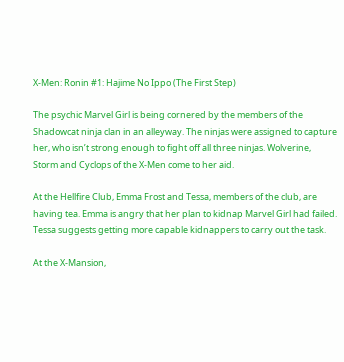X-Men: Ronin #1: Hajime No Ippo (The First Step)

The psychic Marvel Girl is being cornered by the members of the Shadowcat ninja clan in an alleyway. The ninjas were assigned to capture her, who isn’t strong enough to fight off all three ninjas. Wolverine, Storm and Cyclops of the X-Men come to her aid.

At the Hellfire Club, Emma Frost and Tessa, members of the club, are having tea. Emma is angry that her plan to kidnap Marvel Girl had failed. Tessa suggests getting more capable kidnappers to carry out the task.

At the X-Mansion,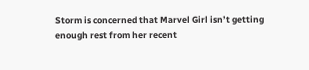Storm is concerned that Marvel Girl isn’t getting enough rest from her recent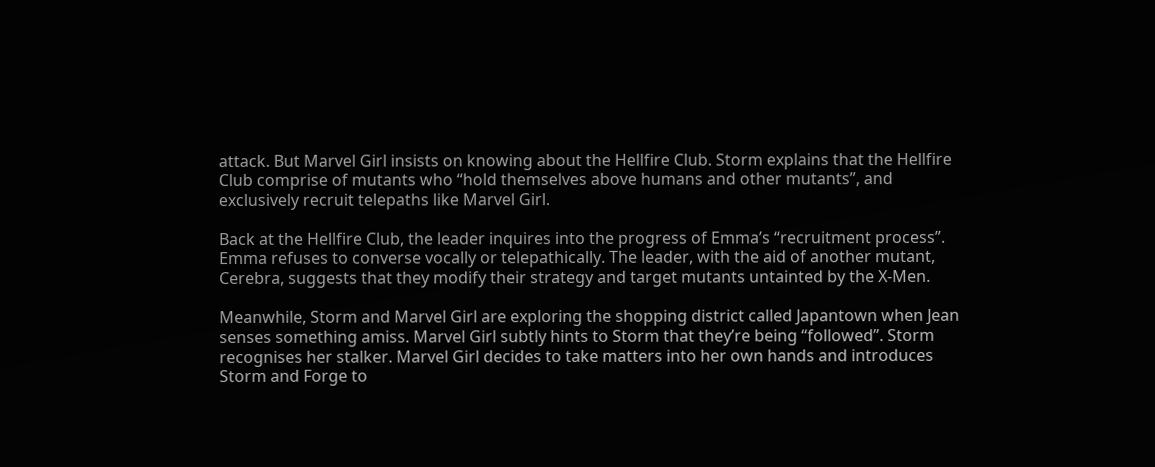attack. But Marvel Girl insists on knowing about the Hellfire Club. Storm explains that the Hellfire Club comprise of mutants who “hold themselves above humans and other mutants”, and exclusively recruit telepaths like Marvel Girl.

Back at the Hellfire Club, the leader inquires into the progress of Emma’s “recruitment process”. Emma refuses to converse vocally or telepathically. The leader, with the aid of another mutant, Cerebra, suggests that they modify their strategy and target mutants untainted by the X-Men.

Meanwhile, Storm and Marvel Girl are exploring the shopping district called Japantown when Jean senses something amiss. Marvel Girl subtly hints to Storm that they’re being “followed”. Storm recognises her stalker. Marvel Girl decides to take matters into her own hands and introduces Storm and Forge to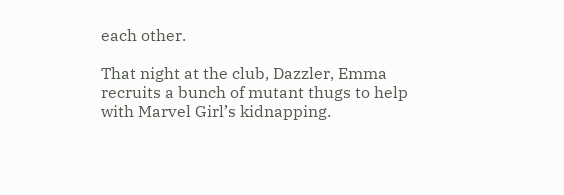each other.

That night at the club, Dazzler, Emma recruits a bunch of mutant thugs to help with Marvel Girl’s kidnapping.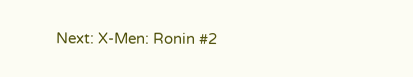Next: X-Men: Ronin #2